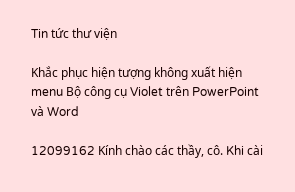Tin tức thư viện

Khắc phục hiện tượng không xuất hiện menu Bộ công cụ Violet trên PowerPoint và Word

12099162 Kính chào các thầy, cô. Khi cài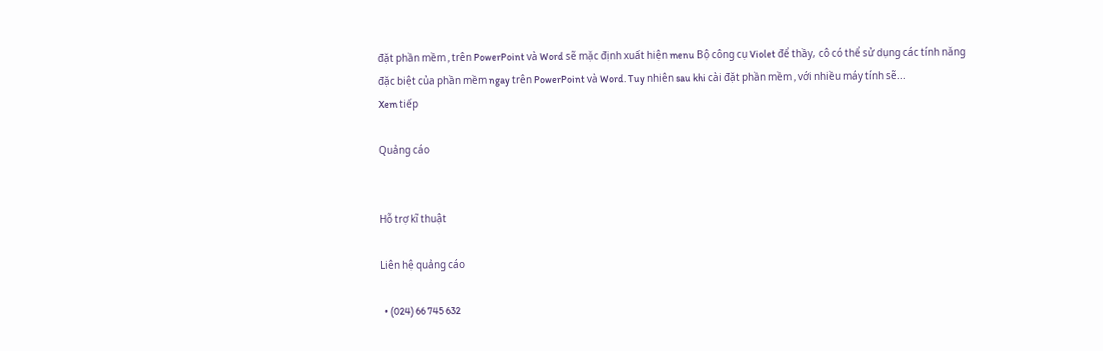đặt phần mềm , trên PowerPoint và Word sẽ mặc định xuất hiện menu Bộ công cụ Violet để thầy, cô có thể sử dụng các tính năng đặc biệt của phần mềm ngay trên PowerPoint và Word. Tuy nhiên sau khi cài đặt phần mềm , với nhiều máy tính sẽ...
Xem tiếp

Quảng cáo


Hỗ trợ kĩ thuật

Liên hệ quảng cáo

  • (024) 66 745 632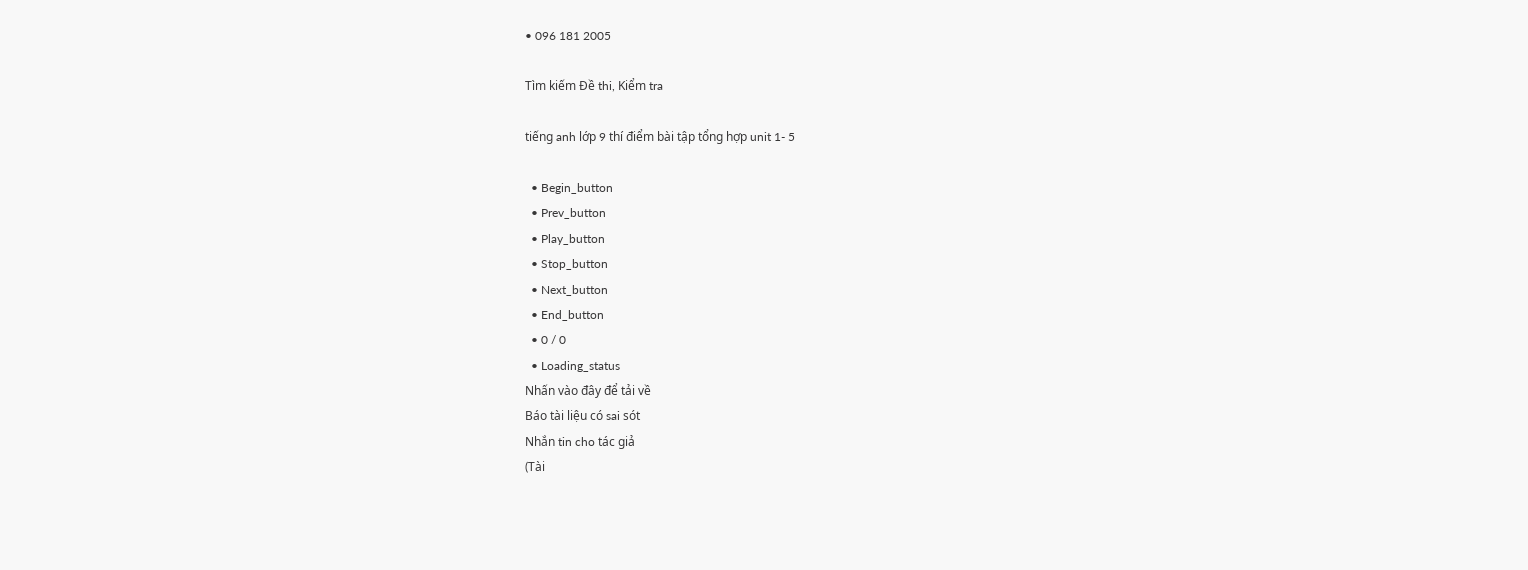• 096 181 2005

Tìm kiếm Đề thi, Kiểm tra

tiếng anh lớp 9 thí điểm bài tập tổng hợp unit 1- 5

  • Begin_button
  • Prev_button
  • Play_button
  • Stop_button
  • Next_button
  • End_button
  • 0 / 0
  • Loading_status
Nhấn vào đây để tải về
Báo tài liệu có sai sót
Nhắn tin cho tác giả
(Tài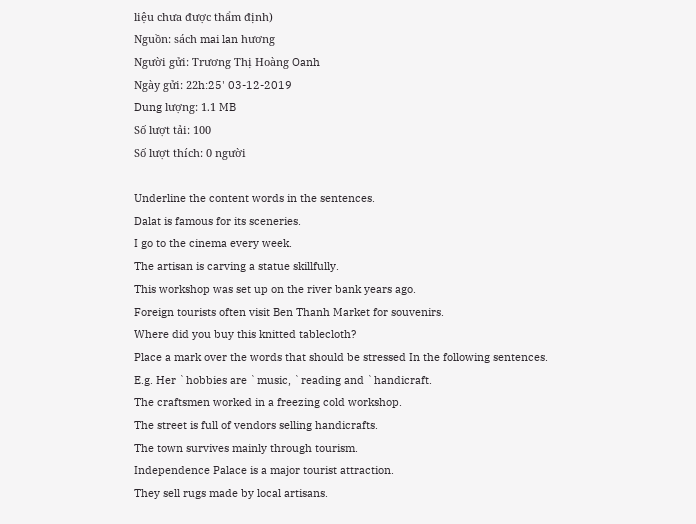liệu chưa được thẩm định)
Nguồn: sách mai lan hương
Người gửi: Trương Thị Hoàng Oanh
Ngày gửi: 22h:25' 03-12-2019
Dung lượng: 1.1 MB
Số lượt tải: 100
Số lượt thích: 0 người

Underline the content words in the sentences.
Dalat is famous for its sceneries.
I go to the cinema every week.
The artisan is carving a statue skillfully.
This workshop was set up on the river bank years ago.
Foreign tourists often visit Ben Thanh Market for souvenirs.
Where did you buy this knitted tablecloth?
Place a mark over the words that should be stressed In the following sentences.
E.g. Her `hobbies are `music, `reading and `handicraft.
The craftsmen worked in a freezing cold workshop.
The street is full of vendors selling handicrafts.
The town survives mainly through tourism.
Independence Palace is a major tourist attraction.
They sell rugs made by local artisans.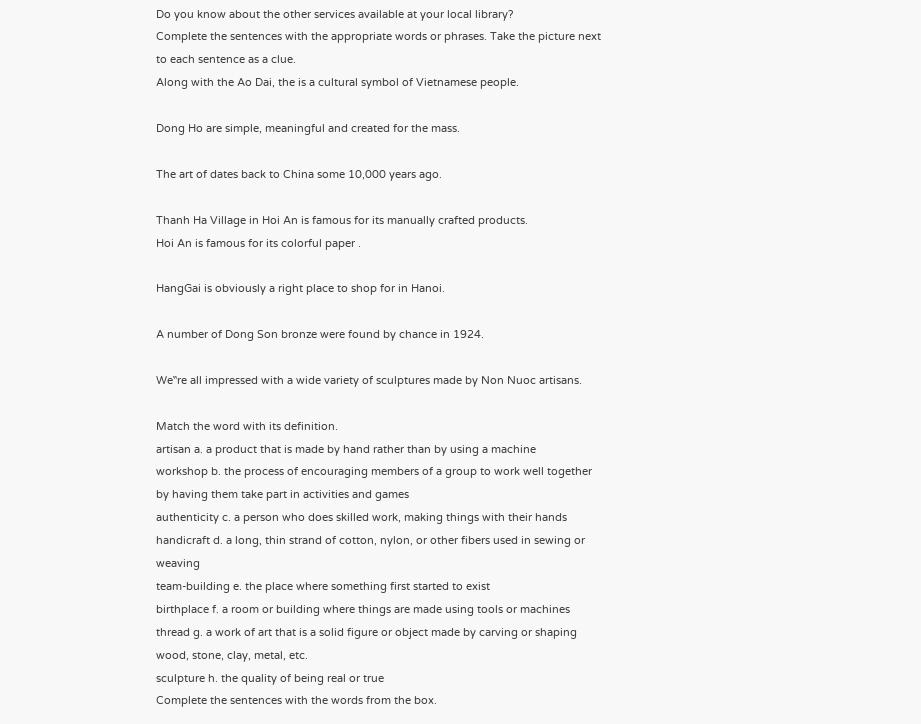Do you know about the other services available at your local library?
Complete the sentences with the appropriate words or phrases. Take the picture next to each sentence as a clue.
Along with the Ao Dai, the is a cultural symbol of Vietnamese people.

Dong Ho are simple, meaningful and created for the mass.

The art of dates back to China some 10,000 years ago.

Thanh Ha Village in Hoi An is famous for its manually crafted products.
Hoi An is famous for its colorful paper .

HangGai is obviously a right place to shop for in Hanoi.

A number of Dong Son bronze were found by chance in 1924.

We‟re all impressed with a wide variety of sculptures made by Non Nuoc artisans.

Match the word with its definition.
artisan a. a product that is made by hand rather than by using a machine
workshop b. the process of encouraging members of a group to work well together by having them take part in activities and games
authenticity c. a person who does skilled work, making things with their hands
handicraft d. a long, thin strand of cotton, nylon, or other fibers used in sewing or weaving
team-building e. the place where something first started to exist
birthplace f. a room or building where things are made using tools or machines
thread g. a work of art that is a solid figure or object made by carving or shaping wood, stone, clay, metal, etc.
sculpture h. the quality of being real or true
Complete the sentences with the words from the box.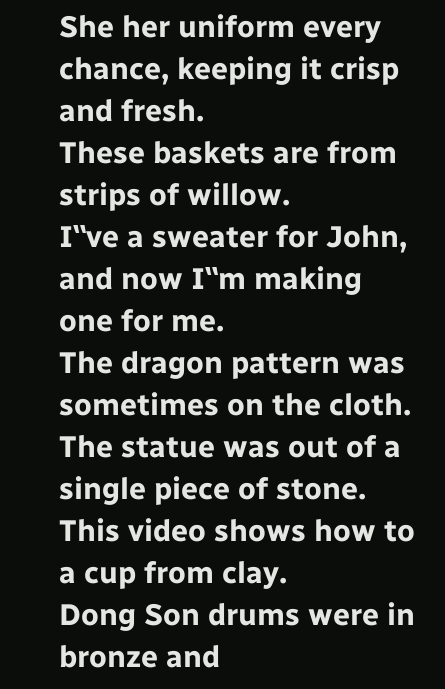She her uniform every chance, keeping it crisp and fresh.
These baskets are from strips of willow.
I‟ve a sweater for John, and now I‟m making one for me.
The dragon pattern was sometimes on the cloth.
The statue was out of a single piece of stone.
This video shows how to a cup from clay.
Dong Son drums were in bronze and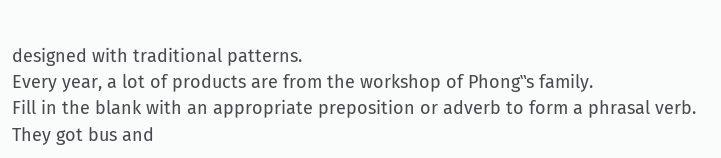designed with traditional patterns.
Every year, a lot of products are from the workshop of Phong‟s family.
Fill in the blank with an appropriate preposition or adverb to form a phrasal verb.
They got bus and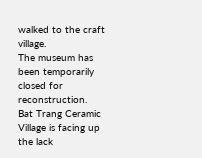walked to the craft village.
The museum has been temporarily closed for reconstruction.
Bat Trang Ceramic Village is facing up the lack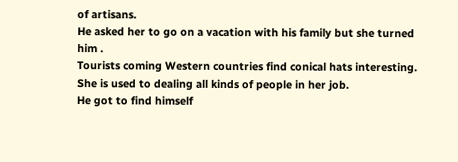of artisans.
He asked her to go on a vacation with his family but she turned him .
Tourists coming Western countries find conical hats interesting.
She is used to dealing all kinds of people in her job.
He got to find himself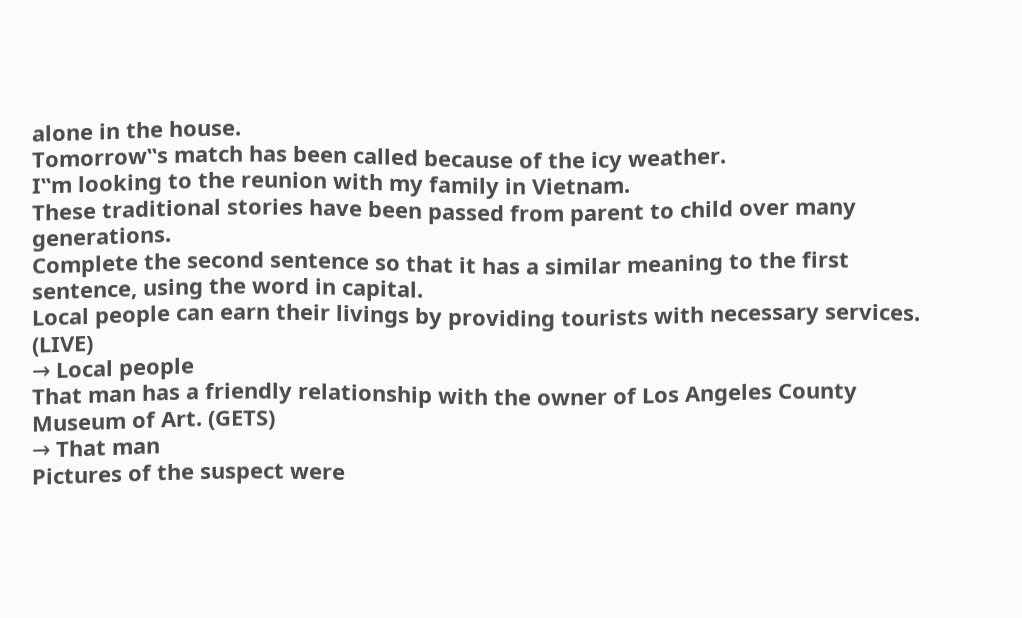alone in the house.
Tomorrow‟s match has been called because of the icy weather.
I‟m looking to the reunion with my family in Vietnam.
These traditional stories have been passed from parent to child over many generations.
Complete the second sentence so that it has a similar meaning to the first sentence, using the word in capital.
Local people can earn their livings by providing tourists with necessary services. (LIVE)
→ Local people
That man has a friendly relationship with the owner of Los Angeles County Museum of Art. (GETS)
→ That man
Pictures of the suspect were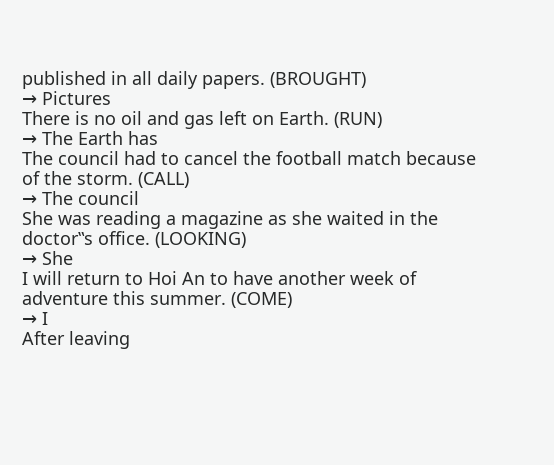published in all daily papers. (BROUGHT)
→ Pictures
There is no oil and gas left on Earth. (RUN)
→ The Earth has
The council had to cancel the football match because of the storm. (CALL)
→ The council
She was reading a magazine as she waited in the doctor‟s office. (LOOKING)
→ She
I will return to Hoi An to have another week of adventure this summer. (COME)
→ I
After leaving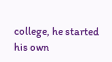college, he started his own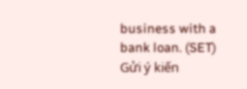business with a bank loan. (SET)
Gửi ý kiến